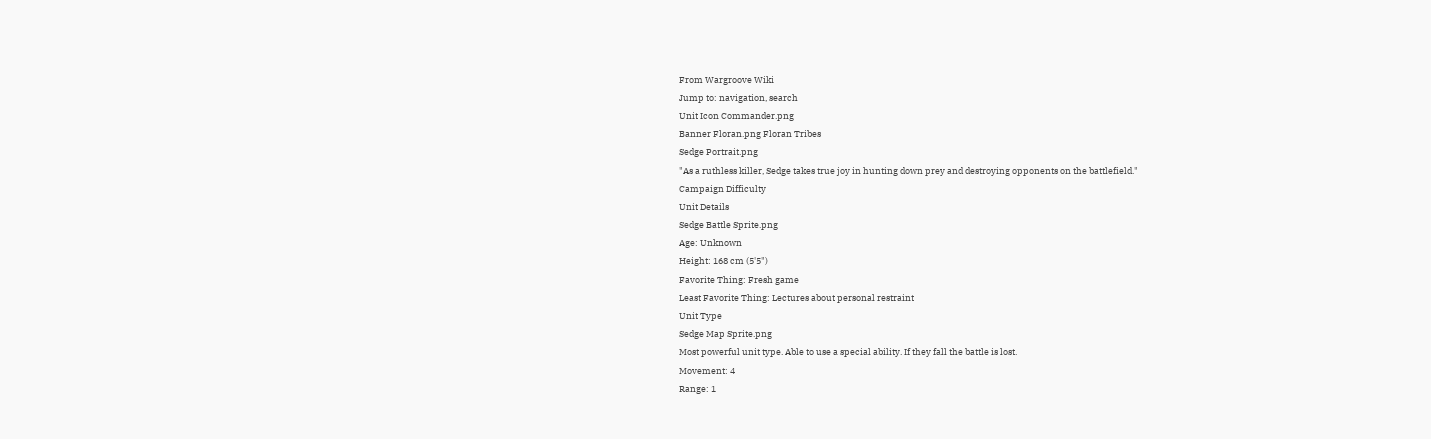From Wargroove Wiki
Jump to: navigation, search
Unit Icon Commander.png
Banner Floran.png Floran Tribes
Sedge Portrait.png
"As a ruthless killer, Sedge takes true joy in hunting down prey and destroying opponents on the battlefield."
Campaign Difficulty
Unit Details
Sedge Battle Sprite.png
Age: Unknown
Height: 168 cm (5'5")
Favorite Thing: Fresh game
Least Favorite Thing: Lectures about personal restraint
Unit Type
Sedge Map Sprite.png
Most powerful unit type. Able to use a special ability. If they fall the battle is lost.
Movement: 4
Range: 1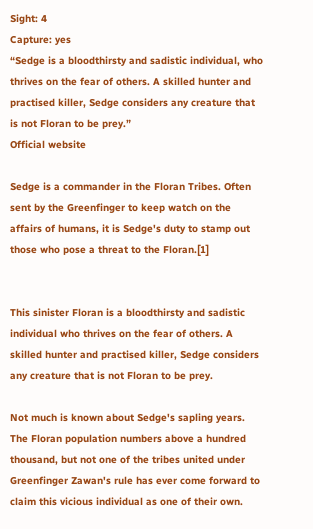Sight: 4
Capture: yes
“Sedge is a bloodthirsty and sadistic individual, who thrives on the fear of others. A skilled hunter and practised killer, Sedge considers any creature that is not Floran to be prey.”
Official website

Sedge is a commander in the Floran Tribes. Often sent by the Greenfinger to keep watch on the affairs of humans, it is Sedge's duty to stamp out those who pose a threat to the Floran.[1]


This sinister Floran is a bloodthirsty and sadistic individual who thrives on the fear of others. A skilled hunter and practised killer, Sedge considers any creature that is not Floran to be prey.

Not much is known about Sedge's sapling years. The Floran population numbers above a hundred thousand, but not one of the tribes united under Greenfinger Zawan's rule has ever come forward to claim this vicious individual as one of their own.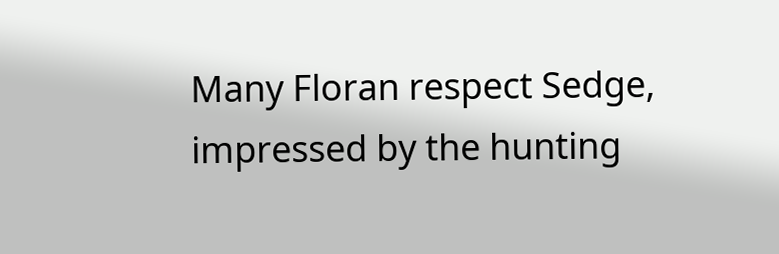Many Floran respect Sedge, impressed by the hunting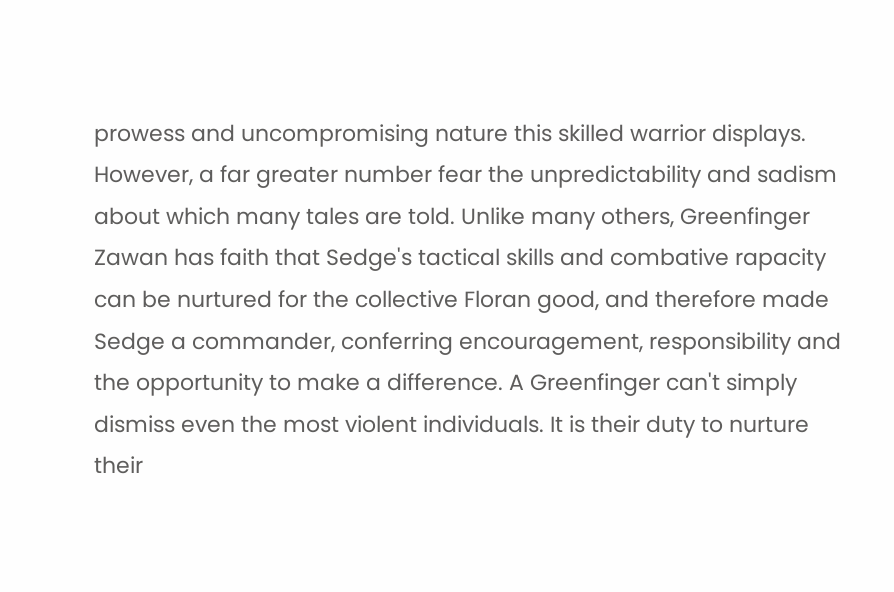prowess and uncompromising nature this skilled warrior displays. However, a far greater number fear the unpredictability and sadism about which many tales are told. Unlike many others, Greenfinger Zawan has faith that Sedge's tactical skills and combative rapacity can be nurtured for the collective Floran good, and therefore made Sedge a commander, conferring encouragement, responsibility and the opportunity to make a difference. A Greenfinger can't simply dismiss even the most violent individuals. It is their duty to nurture their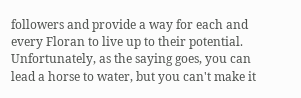followers and provide a way for each and every Floran to live up to their potential. Unfortunately, as the saying goes, you can lead a horse to water, but you can't make it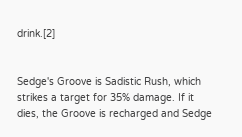drink.[2]


Sedge's Groove is Sadistic Rush, which strikes a target for 35% damage. If it dies, the Groove is recharged and Sedge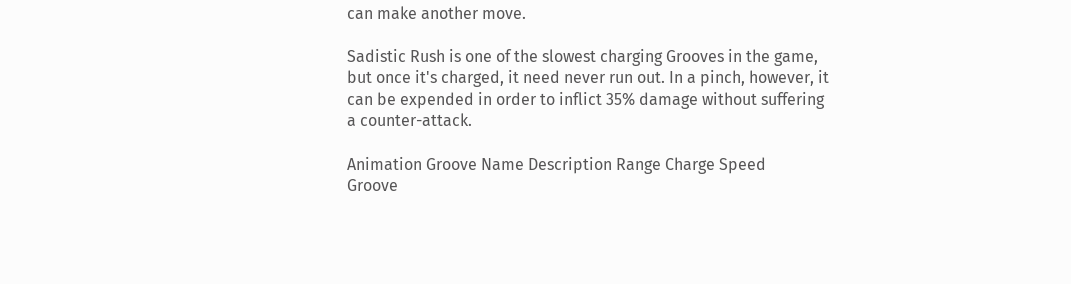can make another move.

Sadistic Rush is one of the slowest charging Grooves in the game, but once it's charged, it need never run out. In a pinch, however, it can be expended in order to inflict 35% damage without suffering a counter-attack.

Animation Groove Name Description Range Charge Speed
Groove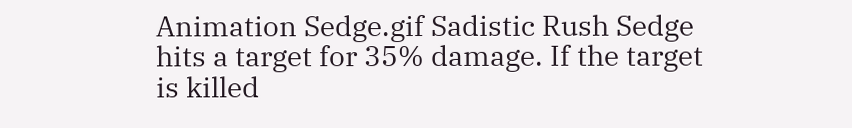Animation Sedge.gif Sadistic Rush Sedge hits a target for 35% damage. If the target is killed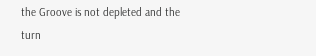the Groove is not depleted and the turn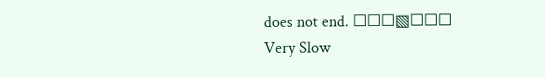does not end. ☐☐☐▧☐☐☐
Very Slow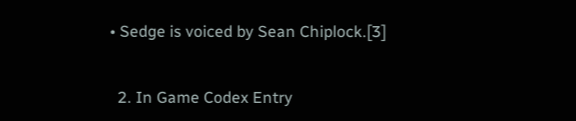• Sedge is voiced by Sean Chiplock.[3]


  2. In Game Codex Entry